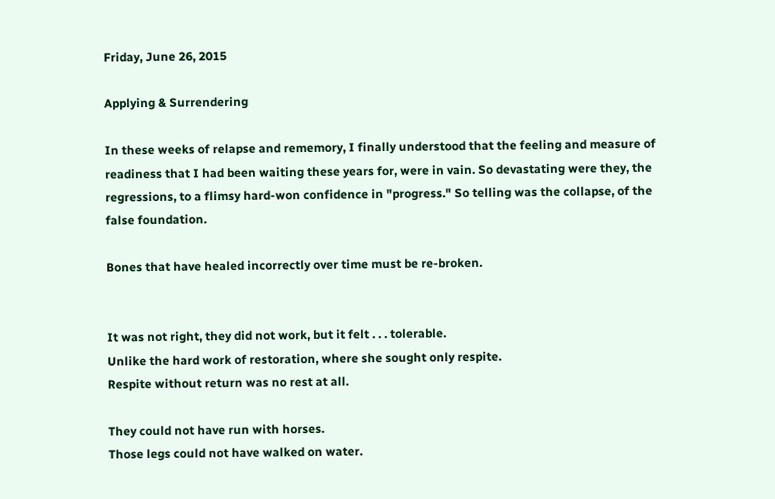Friday, June 26, 2015

Applying & Surrendering

In these weeks of relapse and rememory, I finally understood that the feeling and measure of readiness that I had been waiting these years for, were in vain. So devastating were they, the regressions, to a flimsy hard-won confidence in "progress." So telling was the collapse, of the false foundation.

Bones that have healed incorrectly over time must be re-broken.


It was not right, they did not work, but it felt . . . tolerable.
Unlike the hard work of restoration, where she sought only respite.
Respite without return was no rest at all.

They could not have run with horses.
Those legs could not have walked on water.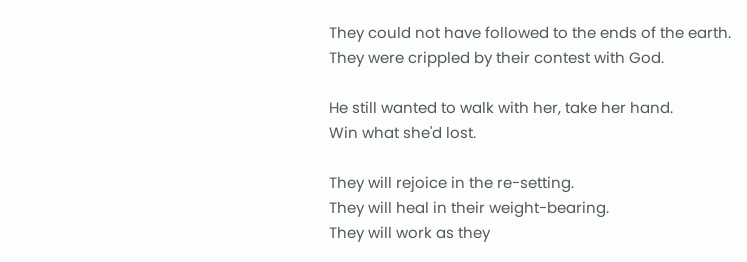They could not have followed to the ends of the earth.
They were crippled by their contest with God.

He still wanted to walk with her, take her hand.
Win what she'd lost.

They will rejoice in the re-setting.
They will heal in their weight-bearing.
They will work as they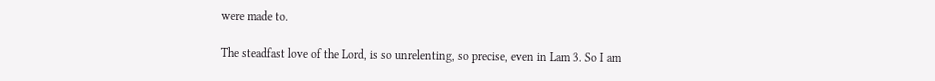were made to.

The steadfast love of the Lord, is so unrelenting, so precise, even in Lam 3. So I am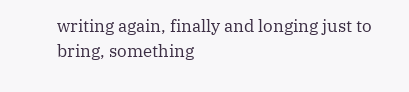writing again, finally and longing just to bring, something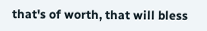that's of worth, that will bless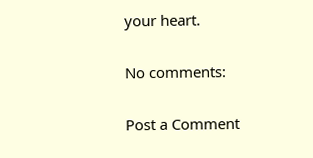your heart.

No comments:

Post a Comment